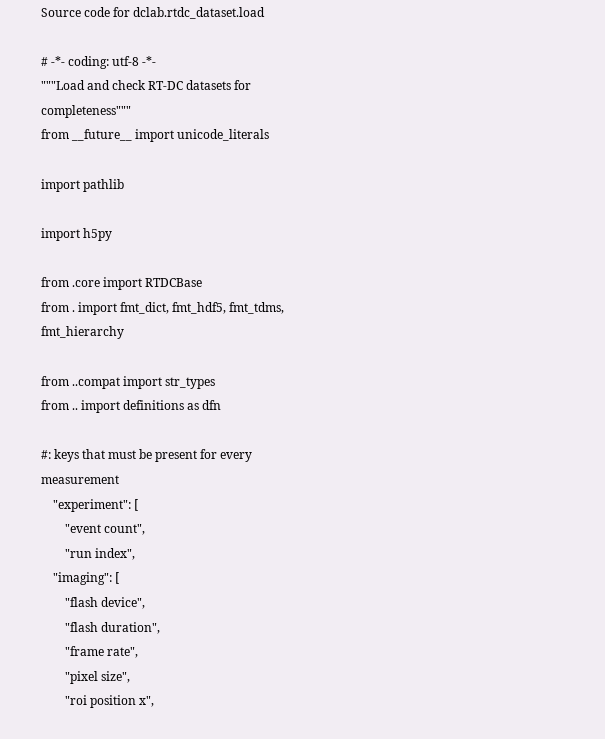Source code for dclab.rtdc_dataset.load

# -*- coding: utf-8 -*-
"""Load and check RT-DC datasets for completeness"""
from __future__ import unicode_literals

import pathlib

import h5py

from .core import RTDCBase
from . import fmt_dict, fmt_hdf5, fmt_tdms, fmt_hierarchy

from ..compat import str_types
from .. import definitions as dfn

#: keys that must be present for every measurement
    "experiment": [
        "event count",
        "run index",
    "imaging": [
        "flash device",
        "flash duration",
        "frame rate",
        "pixel size",
        "roi position x",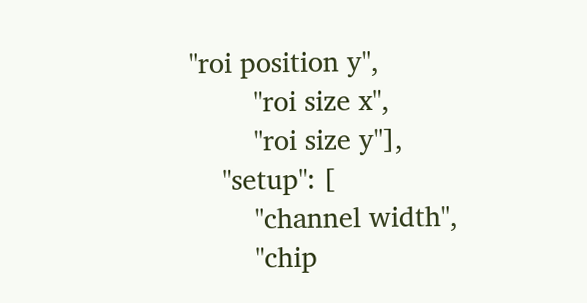"roi position y",
        "roi size x",
        "roi size y"],
    "setup": [
        "channel width",
        "chip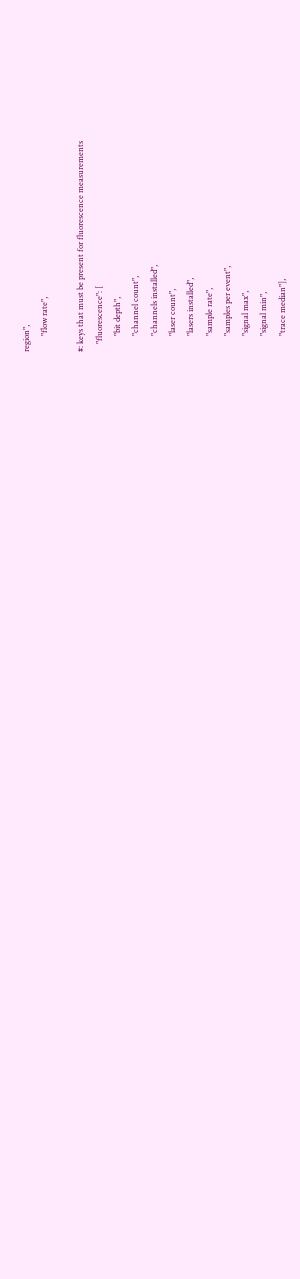region",
        "flow rate",

#: keys that must be present for fluorescence measurements
    "fluorescence": [
        "bit depth",
        "channel count",
        "channels installed",
        "laser count",
        "lasers installed",
        "sample rate",
        "samples per event",
        "signal max",
        "signal min",
        "trace median"],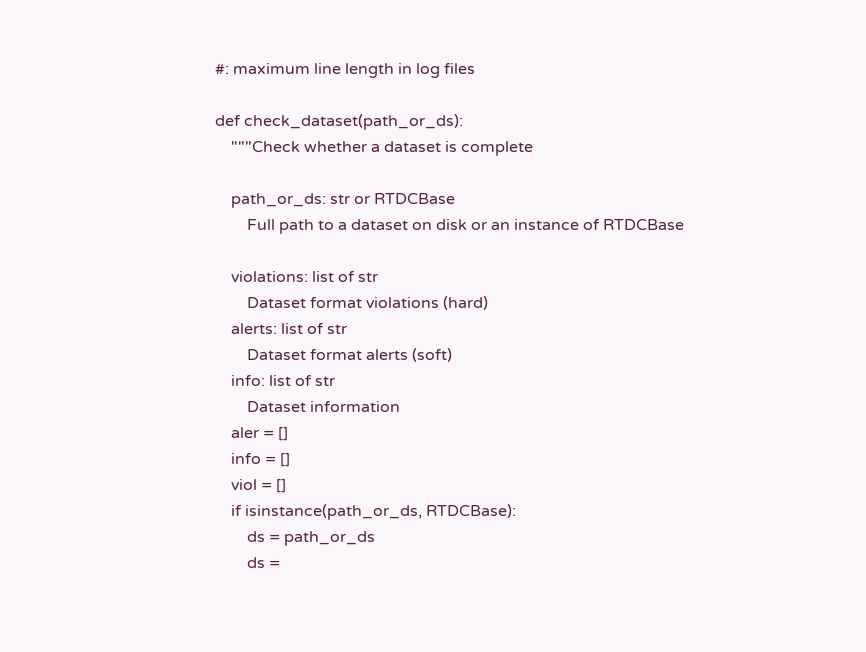#: maximum line length in log files

def check_dataset(path_or_ds):
    """Check whether a dataset is complete

    path_or_ds: str or RTDCBase
        Full path to a dataset on disk or an instance of RTDCBase

    violations: list of str
        Dataset format violations (hard)
    alerts: list of str
        Dataset format alerts (soft)
    info: list of str
        Dataset information
    aler = []
    info = []
    viol = []
    if isinstance(path_or_ds, RTDCBase):
        ds = path_or_ds
        ds =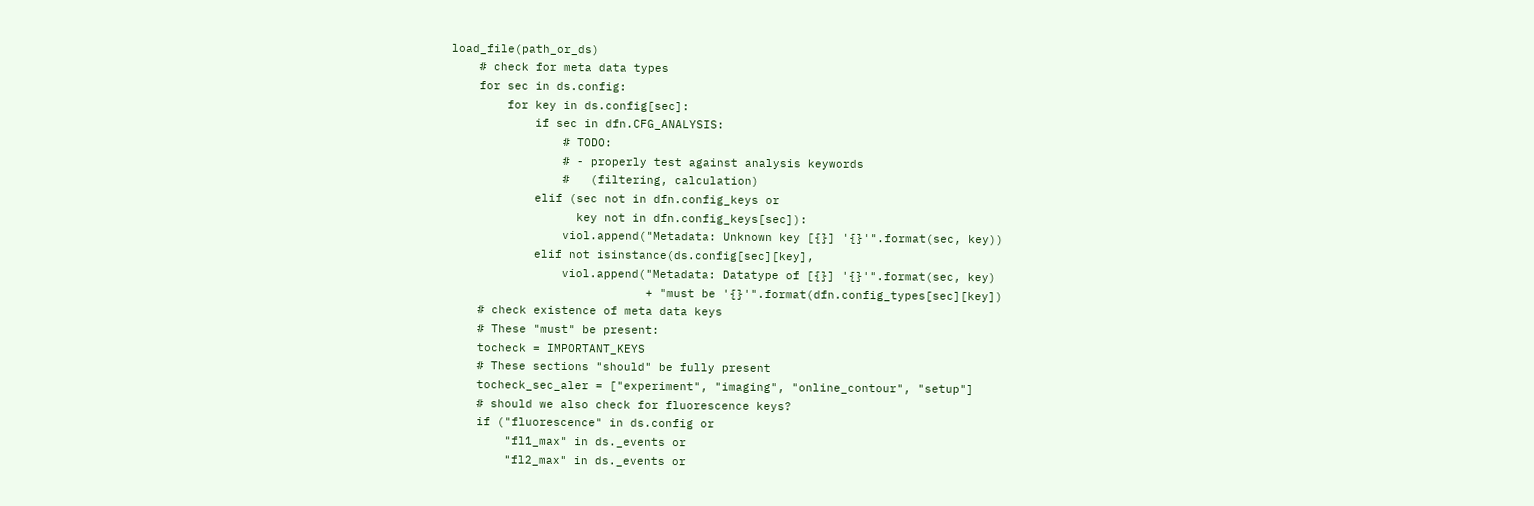load_file(path_or_ds)
    # check for meta data types
    for sec in ds.config:
        for key in ds.config[sec]:
            if sec in dfn.CFG_ANALYSIS:
                # TODO:
                # - properly test against analysis keywords
                #   (filtering, calculation)
            elif (sec not in dfn.config_keys or
                  key not in dfn.config_keys[sec]):
                viol.append("Metadata: Unknown key [{}] '{}'".format(sec, key))
            elif not isinstance(ds.config[sec][key],
                viol.append("Metadata: Datatype of [{}] '{}'".format(sec, key)
                            + "must be '{}'".format(dfn.config_types[sec][key])
    # check existence of meta data keys
    # These "must" be present:
    tocheck = IMPORTANT_KEYS
    # These sections "should" be fully present
    tocheck_sec_aler = ["experiment", "imaging", "online_contour", "setup"]
    # should we also check for fluorescence keys?
    if ("fluorescence" in ds.config or
        "fl1_max" in ds._events or
        "fl2_max" in ds._events or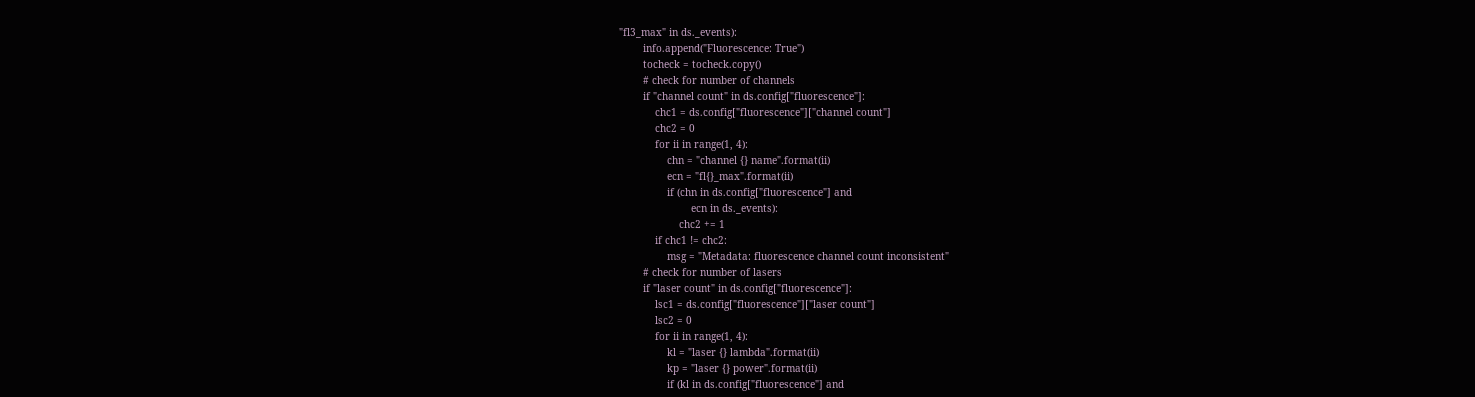"fl3_max" in ds._events):
        info.append("Fluorescence: True")
        tocheck = tocheck.copy()
        # check for number of channels
        if "channel count" in ds.config["fluorescence"]:
            chc1 = ds.config["fluorescence"]["channel count"]
            chc2 = 0
            for ii in range(1, 4):
                chn = "channel {} name".format(ii)
                ecn = "fl{}_max".format(ii)
                if (chn in ds.config["fluorescence"] and
                        ecn in ds._events):
                    chc2 += 1
            if chc1 != chc2:
                msg = "Metadata: fluorescence channel count inconsistent"
        # check for number of lasers
        if "laser count" in ds.config["fluorescence"]:
            lsc1 = ds.config["fluorescence"]["laser count"]
            lsc2 = 0
            for ii in range(1, 4):
                kl = "laser {} lambda".format(ii)
                kp = "laser {} power".format(ii)
                if (kl in ds.config["fluorescence"] and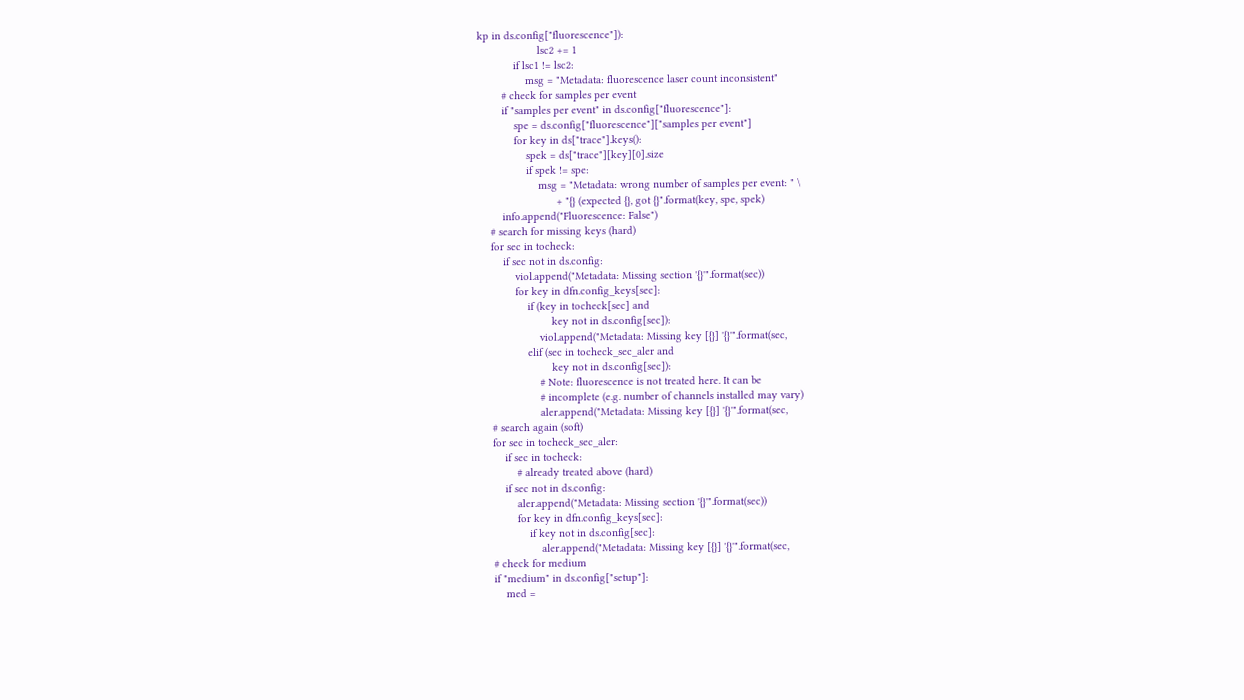kp in ds.config["fluorescence"]):
                    lsc2 += 1
            if lsc1 != lsc2:
                msg = "Metadata: fluorescence laser count inconsistent"
        # check for samples per event
        if "samples per event" in ds.config["fluorescence"]:
            spe = ds.config["fluorescence"]["samples per event"]
            for key in ds["trace"].keys():
                spek = ds["trace"][key][0].size
                if spek != spe:
                    msg = "Metadata: wrong number of samples per event: " \
                          + "{} (expected {}, got {}".format(key, spe, spek)
        info.append("Fluorescence: False")
    # search for missing keys (hard)
    for sec in tocheck:
        if sec not in ds.config:
            viol.append("Metadata: Missing section '{}'".format(sec))
            for key in dfn.config_keys[sec]:
                if (key in tocheck[sec] and
                        key not in ds.config[sec]):
                    viol.append("Metadata: Missing key [{}] '{}'".format(sec,
                elif (sec in tocheck_sec_aler and
                        key not in ds.config[sec]):
                    # Note: fluorescence is not treated here. It can be
                    # incomplete (e.g. number of channels installed may vary)
                    aler.append("Metadata: Missing key [{}] '{}'".format(sec,
    # search again (soft)
    for sec in tocheck_sec_aler:
        if sec in tocheck:
            # already treated above (hard)
        if sec not in ds.config:
            aler.append("Metadata: Missing section '{}'".format(sec))
            for key in dfn.config_keys[sec]:
                if key not in ds.config[sec]:
                    aler.append("Metadata: Missing key [{}] '{}'".format(sec,
    # check for medium
    if "medium" in ds.config["setup"]:
        med =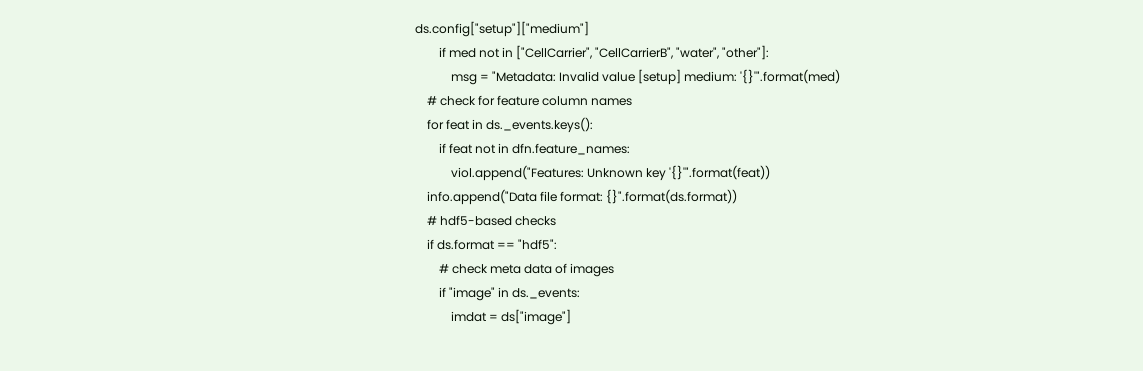ds.config["setup"]["medium"]
        if med not in ["CellCarrier", "CellCarrierB", "water", "other"]:
            msg = "Metadata: Invalid value [setup] medium: '{}'".format(med)
    # check for feature column names
    for feat in ds._events.keys():
        if feat not in dfn.feature_names:
            viol.append("Features: Unknown key '{}'".format(feat))
    info.append("Data file format: {}".format(ds.format))
    # hdf5-based checks
    if ds.format == "hdf5":
        # check meta data of images
        if "image" in ds._events:
            imdat = ds["image"]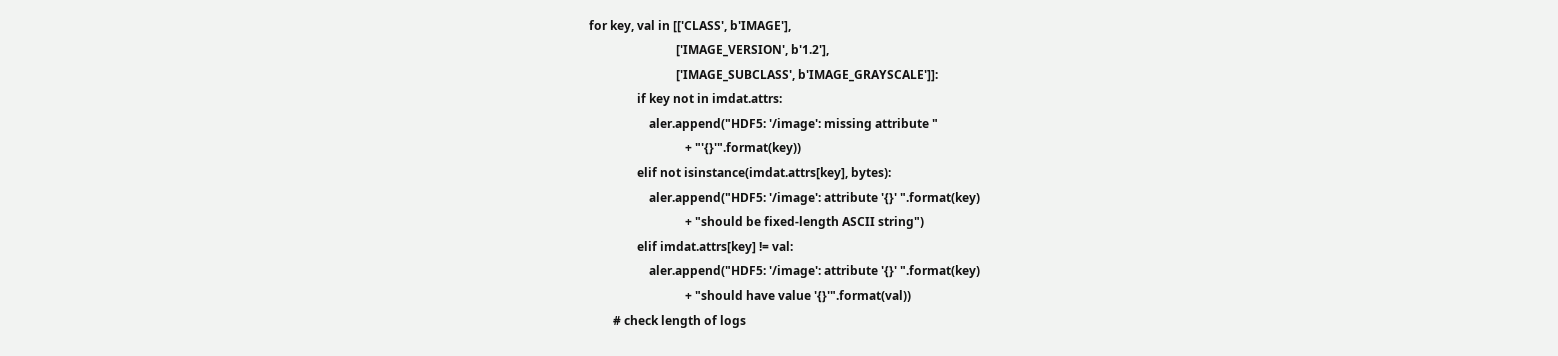for key, val in [['CLASS', b'IMAGE'],
                             ['IMAGE_VERSION', b'1.2'],
                             ['IMAGE_SUBCLASS', b'IMAGE_GRAYSCALE']]:
                if key not in imdat.attrs:
                    aler.append("HDF5: '/image': missing attribute "
                                + "'{}'".format(key))
                elif not isinstance(imdat.attrs[key], bytes):
                    aler.append("HDF5: '/image': attribute '{}' ".format(key)
                                + "should be fixed-length ASCII string")
                elif imdat.attrs[key] != val:
                    aler.append("HDF5: '/image': attribute '{}' ".format(key)
                                + "should have value '{}'".format(val))
        # check length of logs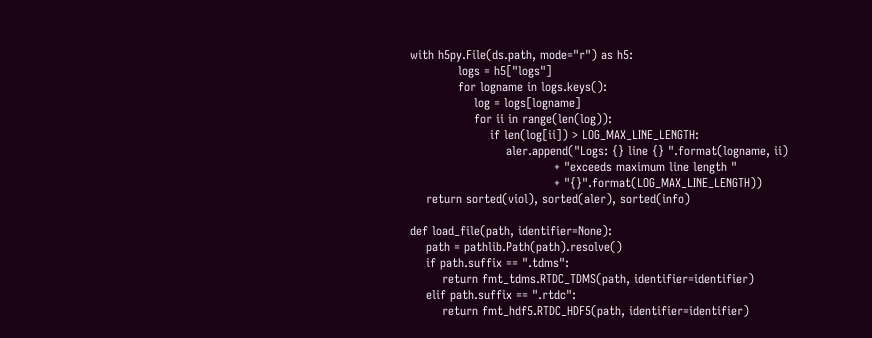with h5py.File(ds.path, mode="r") as h5:
            logs = h5["logs"]
            for logname in logs.keys():
                log = logs[logname]
                for ii in range(len(log)):
                    if len(log[ii]) > LOG_MAX_LINE_LENGTH:
                        aler.append("Logs: {} line {} ".format(logname, ii)
                                    + "exceeds maximum line length "
                                    + "{}".format(LOG_MAX_LINE_LENGTH))
    return sorted(viol), sorted(aler), sorted(info)

def load_file(path, identifier=None):
    path = pathlib.Path(path).resolve()
    if path.suffix == ".tdms":
        return fmt_tdms.RTDC_TDMS(path, identifier=identifier)
    elif path.suffix == ".rtdc":
        return fmt_hdf5.RTDC_HDF5(path, identifier=identifier)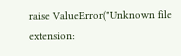raise ValueError("Unknown file extension: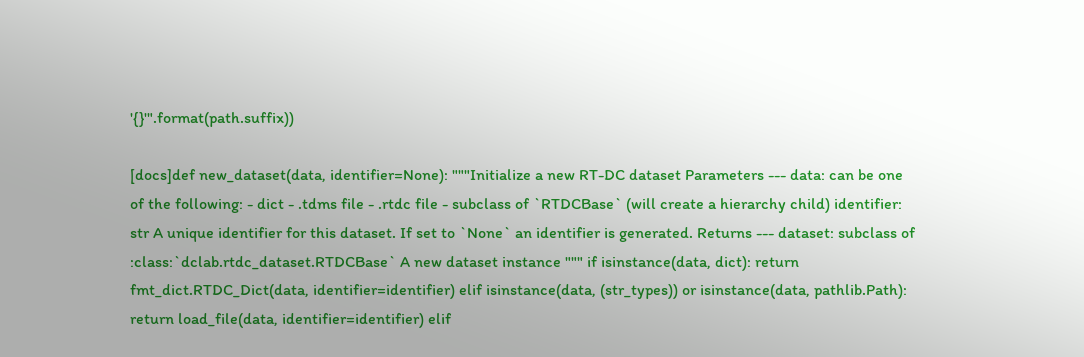'{}'".format(path.suffix))

[docs]def new_dataset(data, identifier=None): """Initialize a new RT-DC dataset Parameters --- data: can be one of the following: - dict - .tdms file - .rtdc file - subclass of `RTDCBase` (will create a hierarchy child) identifier: str A unique identifier for this dataset. If set to `None` an identifier is generated. Returns --- dataset: subclass of :class:`dclab.rtdc_dataset.RTDCBase` A new dataset instance """ if isinstance(data, dict): return fmt_dict.RTDC_Dict(data, identifier=identifier) elif isinstance(data, (str_types)) or isinstance(data, pathlib.Path): return load_file(data, identifier=identifier) elif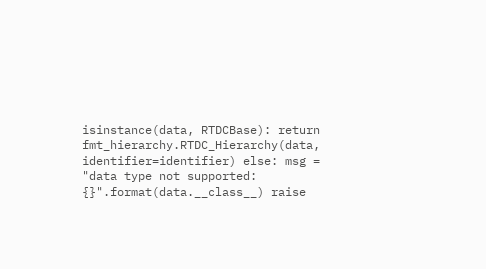isinstance(data, RTDCBase): return fmt_hierarchy.RTDC_Hierarchy(data, identifier=identifier) else: msg = "data type not supported: {}".format(data.__class__) raise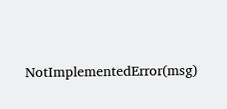NotImplementedError(msg)